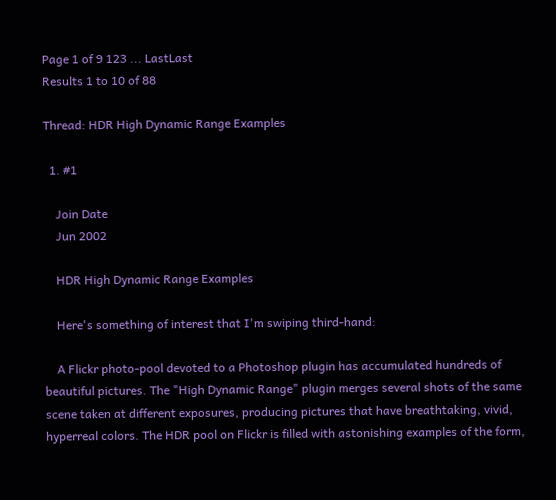Page 1 of 9 123 ... LastLast
Results 1 to 10 of 88

Thread: HDR High Dynamic Range Examples

  1. #1

    Join Date
    Jun 2002

    HDR High Dynamic Range Examples

    Here's something of interest that I'm swiping third-hand:

    A Flickr photo-pool devoted to a Photoshop plugin has accumulated hundreds of beautiful pictures. The "High Dynamic Range" plugin merges several shots of the same scene taken at different exposures, producing pictures that have breathtaking, vivid, hyperreal colors. The HDR pool on Flickr is filled with astonishing examples of the form,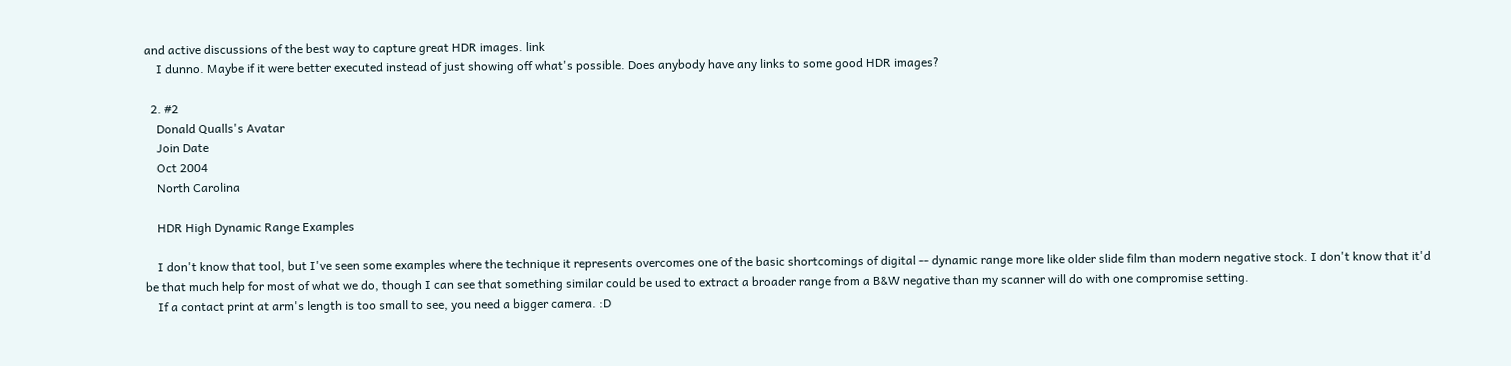and active discussions of the best way to capture great HDR images. link
    I dunno. Maybe if it were better executed instead of just showing off what's possible. Does anybody have any links to some good HDR images?

  2. #2
    Donald Qualls's Avatar
    Join Date
    Oct 2004
    North Carolina

    HDR High Dynamic Range Examples

    I don't know that tool, but I've seen some examples where the technique it represents overcomes one of the basic shortcomings of digital -- dynamic range more like older slide film than modern negative stock. I don't know that it'd be that much help for most of what we do, though I can see that something similar could be used to extract a broader range from a B&W negative than my scanner will do with one compromise setting.
    If a contact print at arm's length is too small to see, you need a bigger camera. :D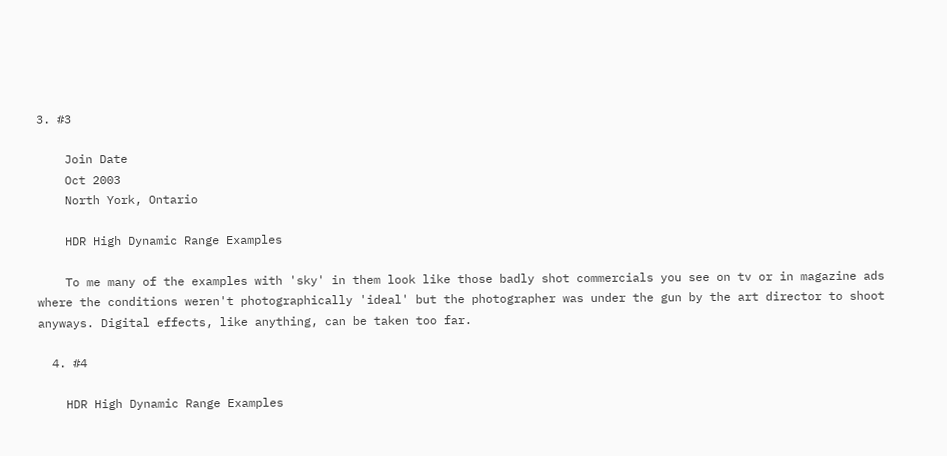3. #3

    Join Date
    Oct 2003
    North York, Ontario

    HDR High Dynamic Range Examples

    To me many of the examples with 'sky' in them look like those badly shot commercials you see on tv or in magazine ads where the conditions weren't photographically 'ideal' but the photographer was under the gun by the art director to shoot anyways. Digital effects, like anything, can be taken too far.

  4. #4

    HDR High Dynamic Range Examples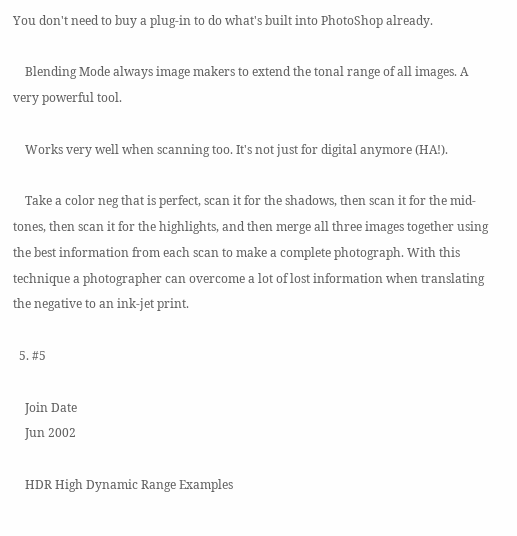You don't need to buy a plug-in to do what's built into PhotoShop already.

    Blending Mode always image makers to extend the tonal range of all images. A very powerful tool.

    Works very well when scanning too. It's not just for digital anymore (HA!).

    Take a color neg that is perfect, scan it for the shadows, then scan it for the mid-tones, then scan it for the highlights, and then merge all three images together using the best information from each scan to make a complete photograph. With this technique a photographer can overcome a lot of lost information when translating the negative to an ink-jet print.

  5. #5

    Join Date
    Jun 2002

    HDR High Dynamic Range Examples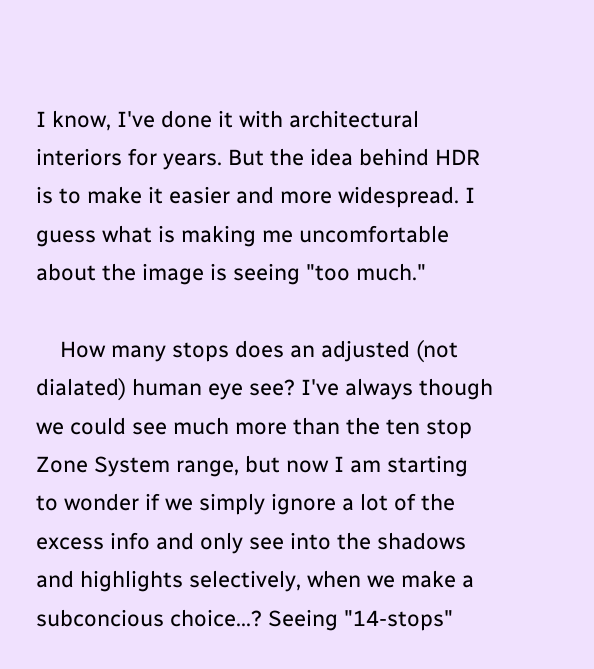I know, I've done it with architectural interiors for years. But the idea behind HDR is to make it easier and more widespread. I guess what is making me uncomfortable about the image is seeing "too much."

    How many stops does an adjusted (not dialated) human eye see? I've always though we could see much more than the ten stop Zone System range, but now I am starting to wonder if we simply ignore a lot of the excess info and only see into the shadows and highlights selectively, when we make a subconcious choice...? Seeing "14-stops"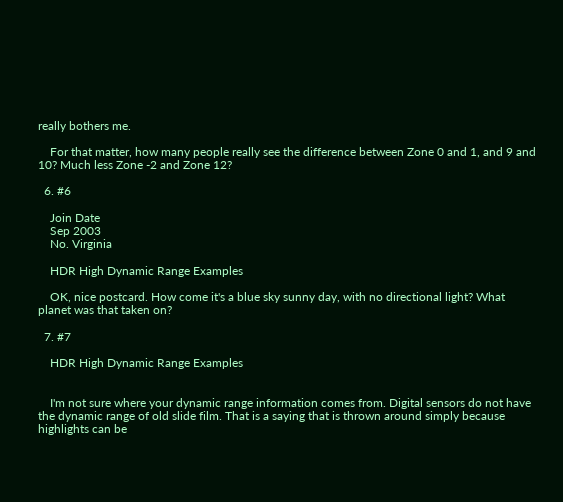really bothers me.

    For that matter, how many people really see the difference between Zone 0 and 1, and 9 and 10? Much less Zone -2 and Zone 12?

  6. #6

    Join Date
    Sep 2003
    No. Virginia

    HDR High Dynamic Range Examples

    OK, nice postcard. How come it's a blue sky sunny day, with no directional light? What planet was that taken on?

  7. #7

    HDR High Dynamic Range Examples


    I'm not sure where your dynamic range information comes from. Digital sensors do not have the dynamic range of old slide film. That is a saying that is thrown around simply because highlights can be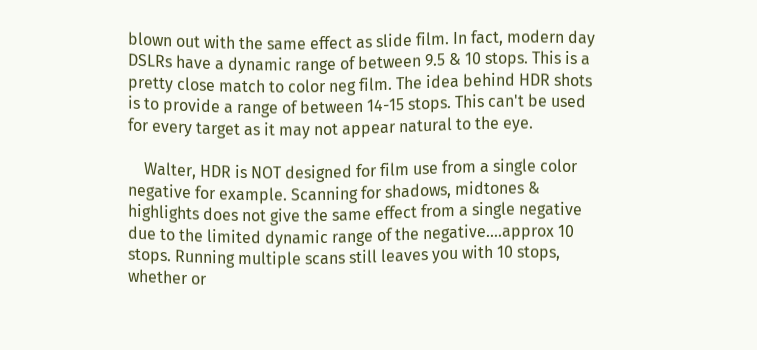blown out with the same effect as slide film. In fact, modern day DSLRs have a dynamic range of between 9.5 & 10 stops. This is a pretty close match to color neg film. The idea behind HDR shots is to provide a range of between 14-15 stops. This can't be used for every target as it may not appear natural to the eye.

    Walter, HDR is NOT designed for film use from a single color negative for example. Scanning for shadows, midtones & highlights does not give the same effect from a single negative due to the limited dynamic range of the negative....approx 10 stops. Running multiple scans still leaves you with 10 stops, whether or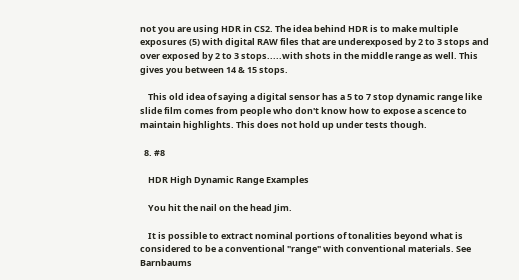not you are using HDR in CS2. The idea behind HDR is to make multiple exposures (5) with digital RAW files that are underexposed by 2 to 3 stops and over exposed by 2 to 3 stops.....with shots in the middle range as well. This gives you between 14 & 15 stops.

    This old idea of saying a digital sensor has a 5 to 7 stop dynamic range like slide film comes from people who don't know how to expose a scence to maintain highlights. This does not hold up under tests though.

  8. #8

    HDR High Dynamic Range Examples

    You hit the nail on the head Jim.

    It is possible to extract nominal portions of tonalities beyond what is considered to be a conventional "range" with conventional materials. See Barnbaums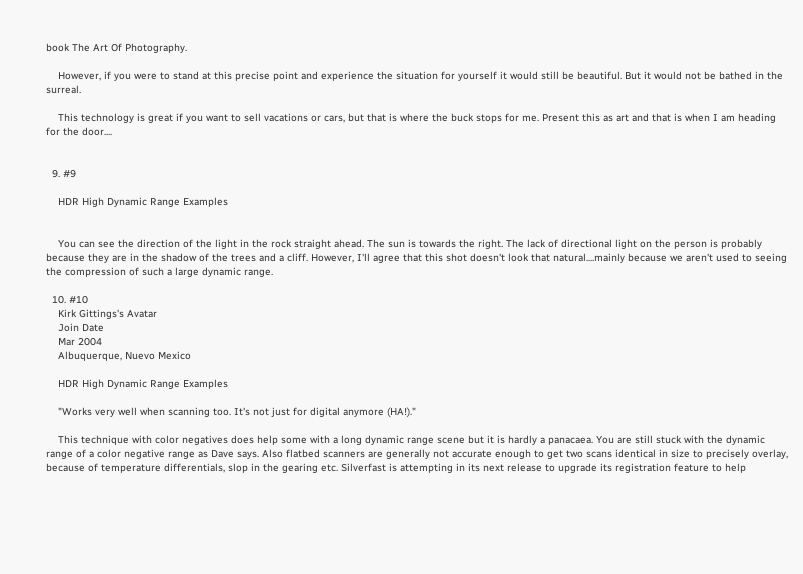book The Art Of Photography.

    However, if you were to stand at this precise point and experience the situation for yourself it would still be beautiful. But it would not be bathed in the surreal.

    This technology is great if you want to sell vacations or cars, but that is where the buck stops for me. Present this as art and that is when I am heading for the door....


  9. #9

    HDR High Dynamic Range Examples


    You can see the direction of the light in the rock straight ahead. The sun is towards the right. The lack of directional light on the person is probably because they are in the shadow of the trees and a cliff. However, I'll agree that this shot doesn't look that natural....mainly because we aren't used to seeing the compression of such a large dynamic range.

  10. #10
    Kirk Gittings's Avatar
    Join Date
    Mar 2004
    Albuquerque, Nuevo Mexico

    HDR High Dynamic Range Examples

    "Works very well when scanning too. It's not just for digital anymore (HA!)."

    This technique with color negatives does help some with a long dynamic range scene but it is hardly a panacaea. You are still stuck with the dynamic range of a color negative range as Dave says. Also flatbed scanners are generally not accurate enough to get two scans identical in size to precisely overlay, because of temperature differentials, slop in the gearing etc. Silverfast is attempting in its next release to upgrade its registration feature to help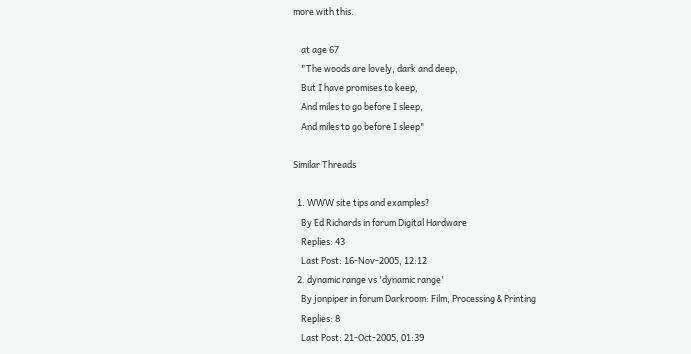more with this.

    at age 67
    "The woods are lovely, dark and deep,
    But I have promises to keep,
    And miles to go before I sleep,
    And miles to go before I sleep"

Similar Threads

  1. WWW site tips and examples?
    By Ed Richards in forum Digital Hardware
    Replies: 43
    Last Post: 16-Nov-2005, 12:12
  2. dynamic range vs 'dynamic range'
    By jonpiper in forum Darkroom: Film, Processing & Printing
    Replies: 8
    Last Post: 21-Oct-2005, 01:39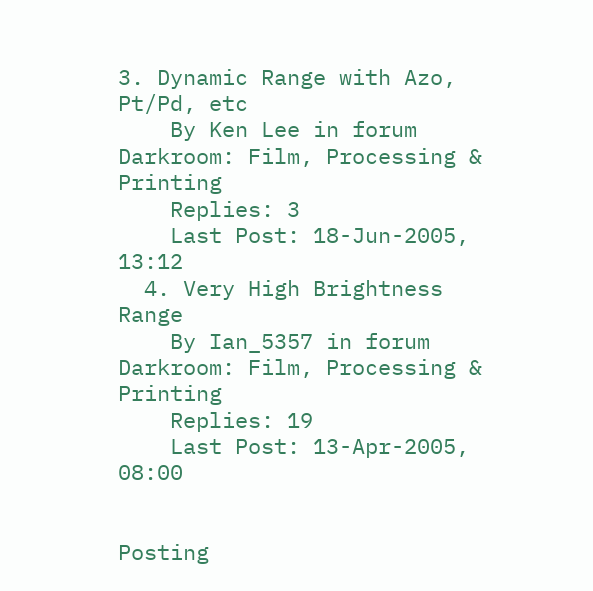3. Dynamic Range with Azo, Pt/Pd, etc
    By Ken Lee in forum Darkroom: Film, Processing & Printing
    Replies: 3
    Last Post: 18-Jun-2005, 13:12
  4. Very High Brightness Range
    By Ian_5357 in forum Darkroom: Film, Processing & Printing
    Replies: 19
    Last Post: 13-Apr-2005, 08:00


Posting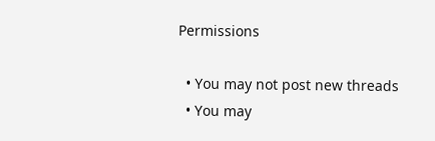Permissions

  • You may not post new threads
  • You may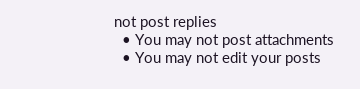not post replies
  • You may not post attachments
  • You may not edit your posts